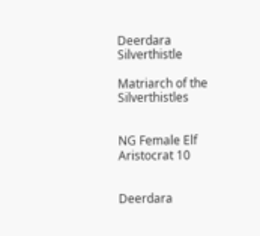Deerdara Silverthistle

Matriarch of the Silverthistles


NG Female Elf Aristocrat 10


Deerdara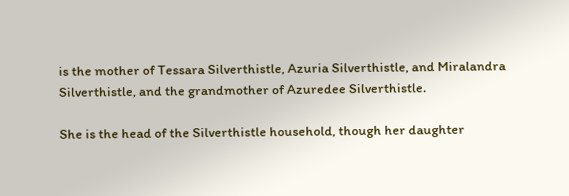is the mother of Tessara Silverthistle, Azuria Silverthistle, and Miralandra Silverthistle, and the grandmother of Azuredee Silverthistle.

She is the head of the Silverthistle household, though her daughter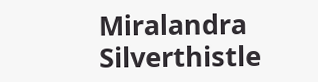Miralandra Silverthistle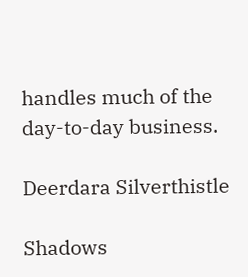handles much of the day-to-day business.

Deerdara Silverthistle

Shadows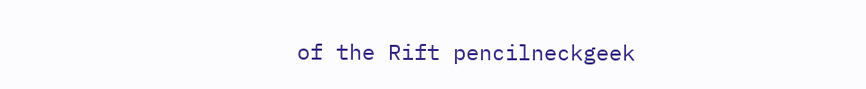of the Rift pencilneckgeek